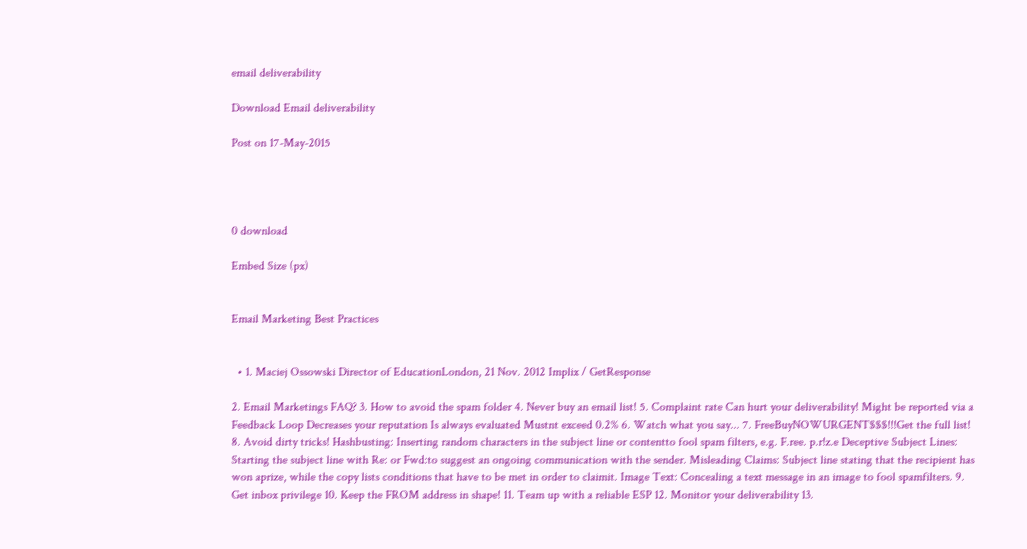email deliverability

Download Email deliverability

Post on 17-May-2015




0 download

Embed Size (px)


Email Marketing Best Practices


  • 1. Maciej Ossowski Director of EducationLondon, 21 Nov. 2012 Implix / GetResponse

2. Email Marketings FAQ? 3. How to avoid the spam folder 4. Never buy an email list! 5. Complaint rate Can hurt your deliverability! Might be reported via a Feedback Loop Decreases your reputation Is always evaluated Mustnt exceed 0.2% 6. Watch what you say... 7. FreeBuyNOWURGENT$$$!!!Get the full list! 8. Avoid dirty tricks! Hashbusting: Inserting random characters in the subject line or contentto fool spam filters, e.g. F.ree. p.r!z.e Deceptive Subject Lines: Starting the subject line with Re: or Fwd:to suggest an ongoing communication with the sender. Misleading Claims: Subject line stating that the recipient has won aprize, while the copy lists conditions that have to be met in order to claimit. Image Text: Concealing a text message in an image to fool spamfilters. 9. Get inbox privilege 10. Keep the FROM address in shape! 11. Team up with a reliable ESP 12. Monitor your deliverability 13.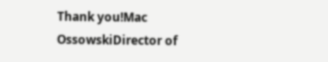Thank you!Mac OssowskiDirector of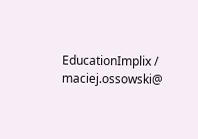EducationImplix / maciej.ossowski@